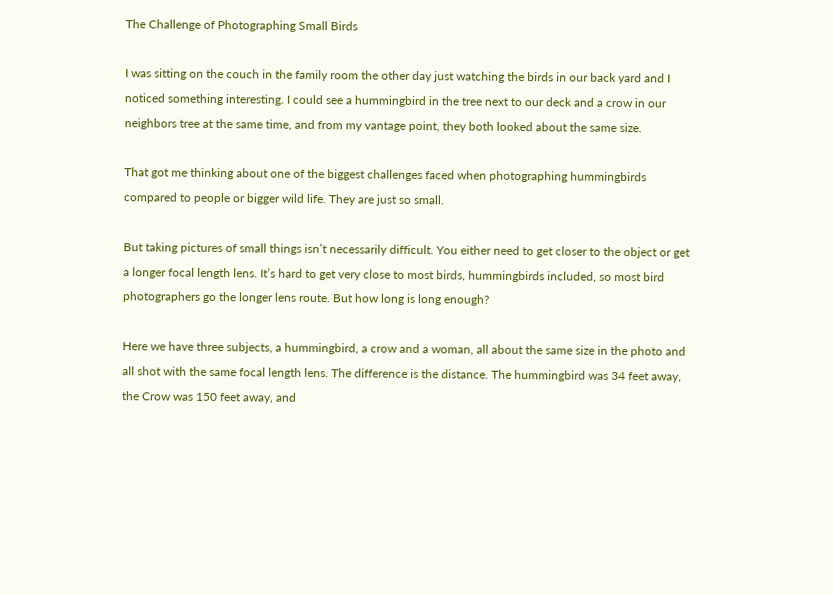The Challenge of Photographing Small Birds

I was sitting on the couch in the family room the other day just watching the birds in our back yard and I noticed something interesting. I could see a hummingbird in the tree next to our deck and a crow in our neighbors tree at the same time, and from my vantage point, they both looked about the same size.

That got me thinking about one of the biggest challenges faced when photographing hummingbirds compared to people or bigger wild life. They are just so small.

But taking pictures of small things isn’t necessarily difficult. You either need to get closer to the object or get a longer focal length lens. It’s hard to get very close to most birds, hummingbirds included, so most bird photographers go the longer lens route. But how long is long enough?

Here we have three subjects, a hummingbird, a crow and a woman, all about the same size in the photo and all shot with the same focal length lens. The difference is the distance. The hummingbird was 34 feet away, the Crow was 150 feet away, and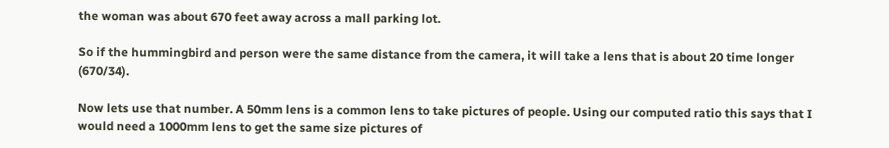the woman was about 670 feet away across a mall parking lot.

So if the hummingbird and person were the same distance from the camera, it will take a lens that is about 20 time longer (670/34).

Now lets use that number. A 50mm lens is a common lens to take pictures of people. Using our computed ratio this says that I would need a 1000mm lens to get the same size pictures of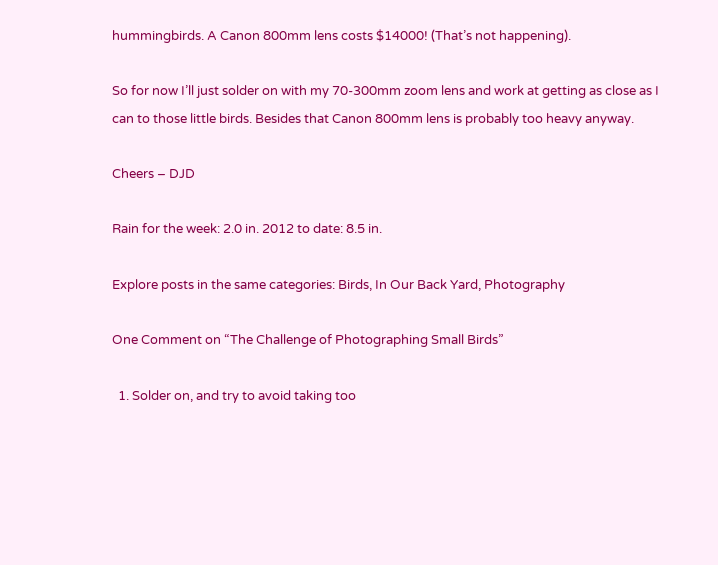hummingbirds. A Canon 800mm lens costs $14000! (That’s not happening).

So for now I’ll just solder on with my 70-300mm zoom lens and work at getting as close as I can to those little birds. Besides that Canon 800mm lens is probably too heavy anyway.

Cheers – DJD

Rain for the week: 2.0 in. 2012 to date: 8.5 in.

Explore posts in the same categories: Birds, In Our Back Yard, Photography

One Comment on “The Challenge of Photographing Small Birds”

  1. Solder on, and try to avoid taking too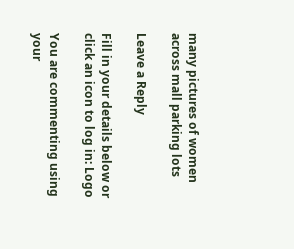many pictures of women across mall parking lots

Leave a Reply

Fill in your details below or click an icon to log in: Logo

You are commenting using your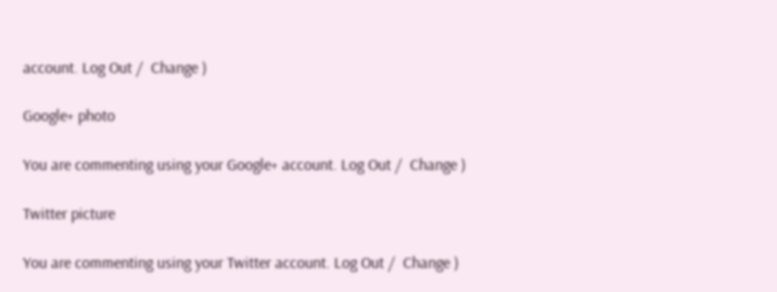account. Log Out /  Change )

Google+ photo

You are commenting using your Google+ account. Log Out /  Change )

Twitter picture

You are commenting using your Twitter account. Log Out /  Change )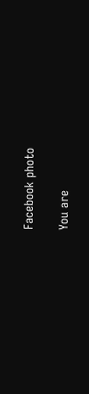Facebook photo

You are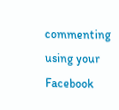commenting using your Facebook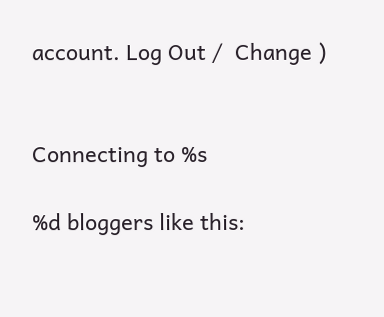account. Log Out /  Change )


Connecting to %s

%d bloggers like this: